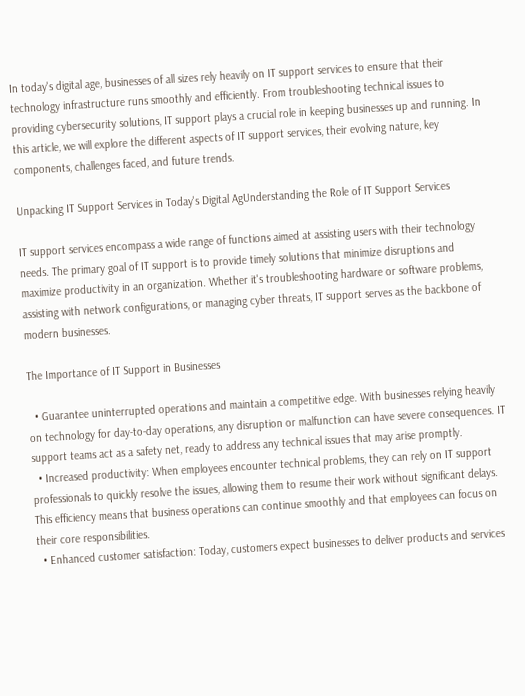In today's digital age, businesses of all sizes rely heavily on IT support services to ensure that their technology infrastructure runs smoothly and efficiently. From troubleshooting technical issues to providing cybersecurity solutions, IT support plays a crucial role in keeping businesses up and running. In this article, we will explore the different aspects of IT support services, their evolving nature, key components, challenges faced, and future trends.

Unpacking IT Support Services in Today's Digital AgUnderstanding the Role of IT Support Services

IT support services encompass a wide range of functions aimed at assisting users with their technology needs. The primary goal of IT support is to provide timely solutions that minimize disruptions and maximize productivity in an organization. Whether it's troubleshooting hardware or software problems, assisting with network configurations, or managing cyber threats, IT support serves as the backbone of modern businesses.

The Importance of IT Support in Businesses

  • Guarantee uninterrupted operations and maintain a competitive edge. With businesses relying heavily on technology for day-to-day operations, any disruption or malfunction can have severe consequences. IT support teams act as a safety net, ready to address any technical issues that may arise promptly.
  • Increased productivity: When employees encounter technical problems, they can rely on IT support professionals to quickly resolve the issues, allowing them to resume their work without significant delays. This efficiency means that business operations can continue smoothly and that employees can focus on their core responsibilities.
  • Enhanced customer satisfaction: Today, customers expect businesses to deliver products and services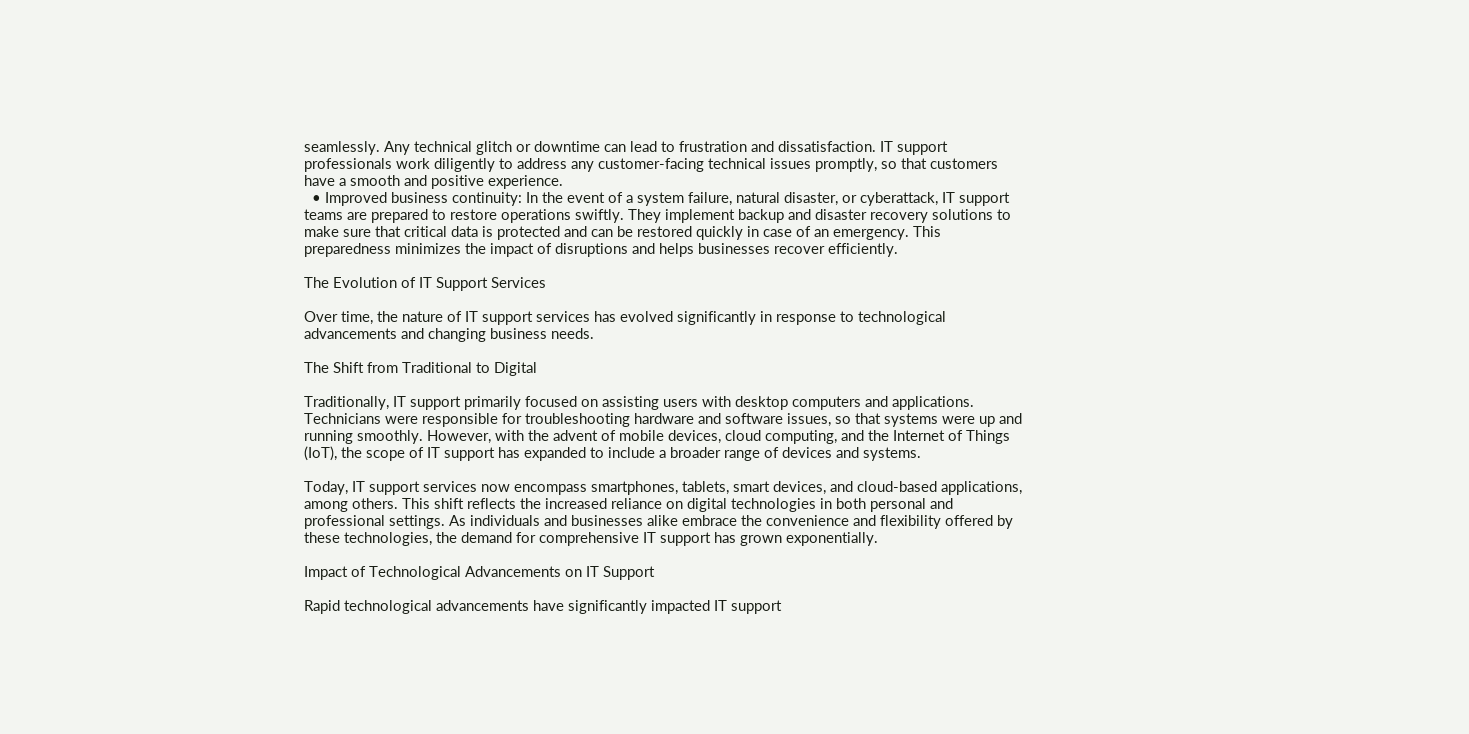seamlessly. Any technical glitch or downtime can lead to frustration and dissatisfaction. IT support professionals work diligently to address any customer-facing technical issues promptly, so that customers have a smooth and positive experience.
  • Improved business continuity: In the event of a system failure, natural disaster, or cyberattack, IT support teams are prepared to restore operations swiftly. They implement backup and disaster recovery solutions to make sure that critical data is protected and can be restored quickly in case of an emergency. This preparedness minimizes the impact of disruptions and helps businesses recover efficiently.

The Evolution of IT Support Services

Over time, the nature of IT support services has evolved significantly in response to technological advancements and changing business needs.

The Shift from Traditional to Digital

Traditionally, IT support primarily focused on assisting users with desktop computers and applications. Technicians were responsible for troubleshooting hardware and software issues, so that systems were up and running smoothly. However, with the advent of mobile devices, cloud computing, and the Internet of Things (IoT), the scope of IT support has expanded to include a broader range of devices and systems.

Today, IT support services now encompass smartphones, tablets, smart devices, and cloud-based applications, among others. This shift reflects the increased reliance on digital technologies in both personal and professional settings. As individuals and businesses alike embrace the convenience and flexibility offered by these technologies, the demand for comprehensive IT support has grown exponentially.

Impact of Technological Advancements on IT Support

Rapid technological advancements have significantly impacted IT support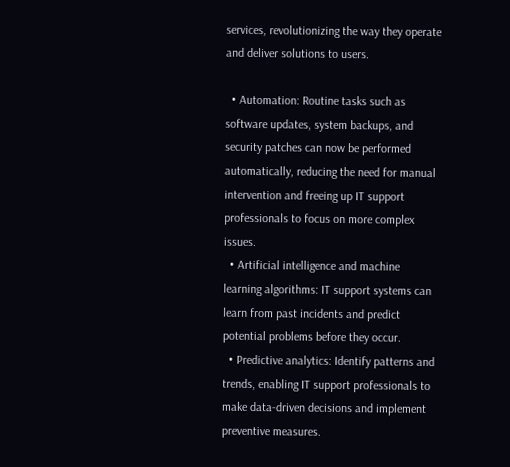services, revolutionizing the way they operate and deliver solutions to users.

  • Automation: Routine tasks such as software updates, system backups, and security patches can now be performed automatically, reducing the need for manual intervention and freeing up IT support professionals to focus on more complex issues.
  • Artificial intelligence and machine learning algorithms: IT support systems can learn from past incidents and predict potential problems before they occur.
  • Predictive analytics: Identify patterns and trends, enabling IT support professionals to make data-driven decisions and implement preventive measures.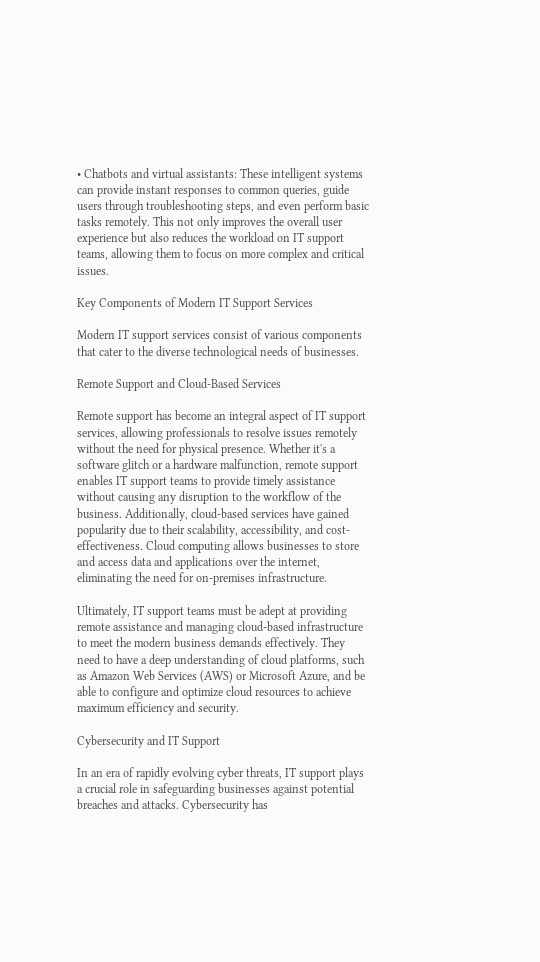• Chatbots and virtual assistants: These intelligent systems can provide instant responses to common queries, guide users through troubleshooting steps, and even perform basic tasks remotely. This not only improves the overall user experience but also reduces the workload on IT support teams, allowing them to focus on more complex and critical issues.

Key Components of Modern IT Support Services

Modern IT support services consist of various components that cater to the diverse technological needs of businesses.

Remote Support and Cloud-Based Services

Remote support has become an integral aspect of IT support services, allowing professionals to resolve issues remotely without the need for physical presence. Whether it's a software glitch or a hardware malfunction, remote support enables IT support teams to provide timely assistance without causing any disruption to the workflow of the business. Additionally, cloud-based services have gained popularity due to their scalability, accessibility, and cost-effectiveness. Cloud computing allows businesses to store and access data and applications over the internet, eliminating the need for on-premises infrastructure.

Ultimately, IT support teams must be adept at providing remote assistance and managing cloud-based infrastructure to meet the modern business demands effectively. They need to have a deep understanding of cloud platforms, such as Amazon Web Services (AWS) or Microsoft Azure, and be able to configure and optimize cloud resources to achieve maximum efficiency and security.

Cybersecurity and IT Support

In an era of rapidly evolving cyber threats, IT support plays a crucial role in safeguarding businesses against potential breaches and attacks. Cybersecurity has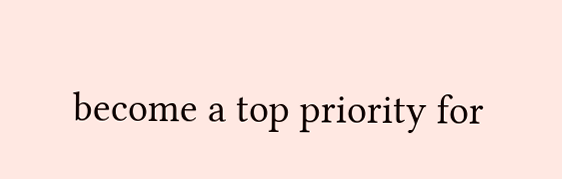become a top priority for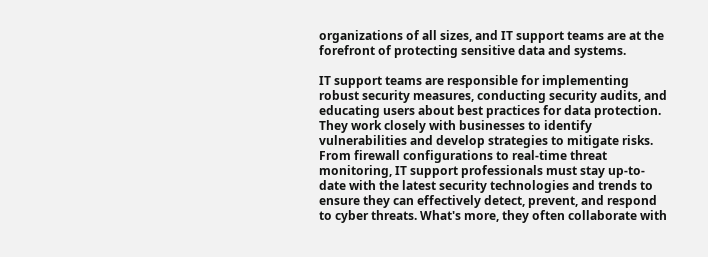organizations of all sizes, and IT support teams are at the forefront of protecting sensitive data and systems.

IT support teams are responsible for implementing robust security measures, conducting security audits, and educating users about best practices for data protection. They work closely with businesses to identify vulnerabilities and develop strategies to mitigate risks. From firewall configurations to real-time threat monitoring, IT support professionals must stay up-to-date with the latest security technologies and trends to ensure they can effectively detect, prevent, and respond to cyber threats. What's more, they often collaborate with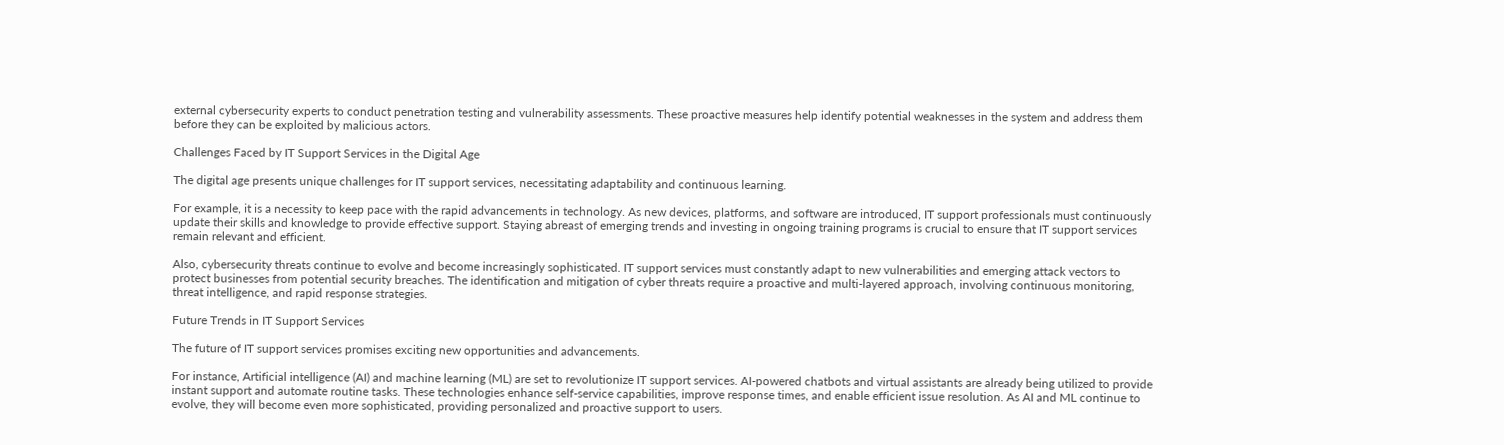external cybersecurity experts to conduct penetration testing and vulnerability assessments. These proactive measures help identify potential weaknesses in the system and address them before they can be exploited by malicious actors.

Challenges Faced by IT Support Services in the Digital Age

The digital age presents unique challenges for IT support services, necessitating adaptability and continuous learning.

For example, it is a necessity to keep pace with the rapid advancements in technology. As new devices, platforms, and software are introduced, IT support professionals must continuously update their skills and knowledge to provide effective support. Staying abreast of emerging trends and investing in ongoing training programs is crucial to ensure that IT support services remain relevant and efficient.

Also, cybersecurity threats continue to evolve and become increasingly sophisticated. IT support services must constantly adapt to new vulnerabilities and emerging attack vectors to protect businesses from potential security breaches. The identification and mitigation of cyber threats require a proactive and multi-layered approach, involving continuous monitoring, threat intelligence, and rapid response strategies.

Future Trends in IT Support Services

The future of IT support services promises exciting new opportunities and advancements.

For instance, Artificial intelligence (AI) and machine learning (ML) are set to revolutionize IT support services. AI-powered chatbots and virtual assistants are already being utilized to provide instant support and automate routine tasks. These technologies enhance self-service capabilities, improve response times, and enable efficient issue resolution. As AI and ML continue to evolve, they will become even more sophisticated, providing personalized and proactive support to users.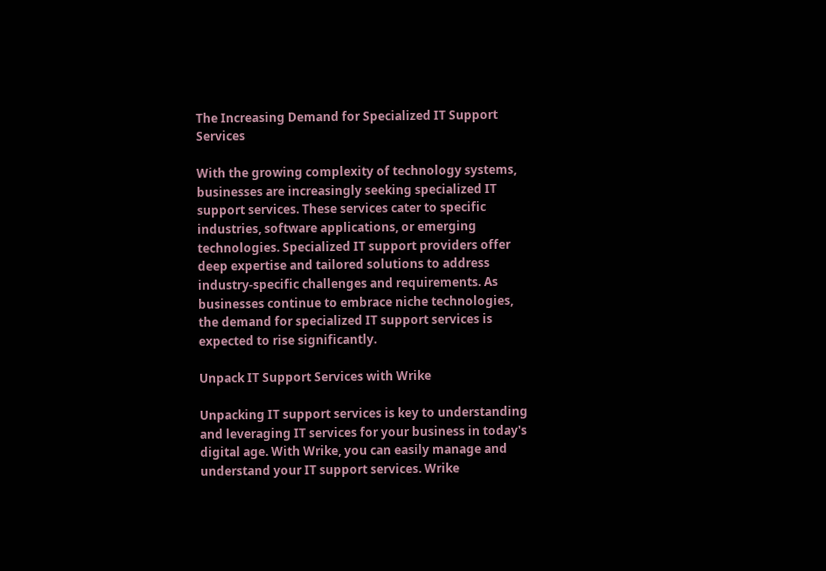The Increasing Demand for Specialized IT Support Services

With the growing complexity of technology systems, businesses are increasingly seeking specialized IT support services. These services cater to specific industries, software applications, or emerging technologies. Specialized IT support providers offer deep expertise and tailored solutions to address industry-specific challenges and requirements. As businesses continue to embrace niche technologies, the demand for specialized IT support services is expected to rise significantly.

Unpack IT Support Services with Wrike

Unpacking IT support services is key to understanding and leveraging IT services for your business in today's digital age. With Wrike, you can easily manage and understand your IT support services. Wrike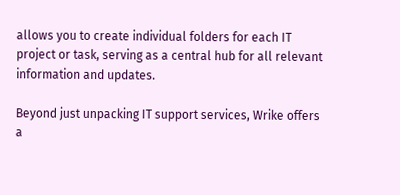allows you to create individual folders for each IT project or task, serving as a central hub for all relevant information and updates.

Beyond just unpacking IT support services, Wrike offers a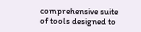comprehensive suite of tools designed to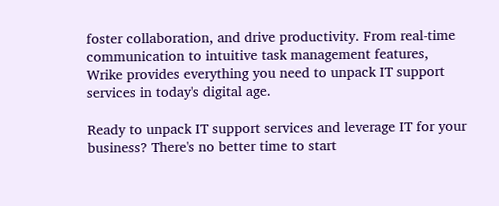foster collaboration, and drive productivity. From real-time communication to intuitive task management features, Wrike provides everything you need to unpack IT support services in today's digital age.

Ready to unpack IT support services and leverage IT for your business? There's no better time to start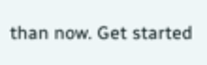than now. Get started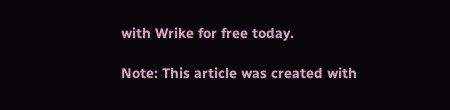with Wrike for free today.

Note: This article was created with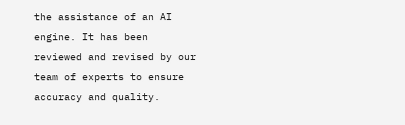the assistance of an AI engine. It has been reviewed and revised by our team of experts to ensure accuracy and quality.